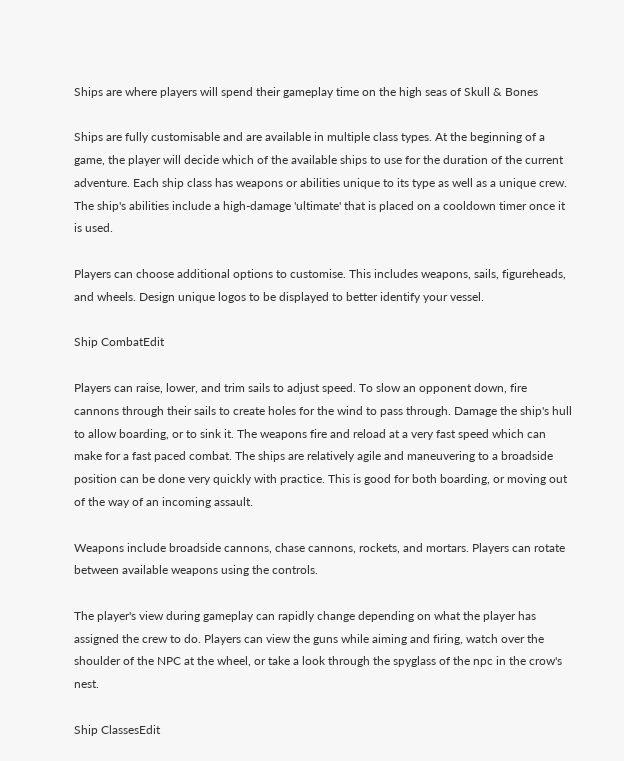Ships are where players will spend their gameplay time on the high seas of Skull & Bones

Ships are fully customisable and are available in multiple class types. At the beginning of a game, the player will decide which of the available ships to use for the duration of the current adventure. Each ship class has weapons or abilities unique to its type as well as a unique crew. The ship's abilities include a high-damage 'ultimate' that is placed on a cooldown timer once it is used.

Players can choose additional options to customise. This includes weapons, sails, figureheads, and wheels. Design unique logos to be displayed to better identify your vessel.

Ship CombatEdit

Players can raise, lower, and trim sails to adjust speed. To slow an opponent down, fire cannons through their sails to create holes for the wind to pass through. Damage the ship's hull to allow boarding, or to sink it. The weapons fire and reload at a very fast speed which can make for a fast paced combat. The ships are relatively agile and maneuvering to a broadside position can be done very quickly with practice. This is good for both boarding, or moving out of the way of an incoming assault.

Weapons include broadside cannons, chase cannons, rockets, and mortars. Players can rotate between available weapons using the controls.

The player's view during gameplay can rapidly change depending on what the player has assigned the crew to do. Players can view the guns while aiming and firing, watch over the shoulder of the NPC at the wheel, or take a look through the spyglass of the npc in the crow's nest.

Ship ClassesEdit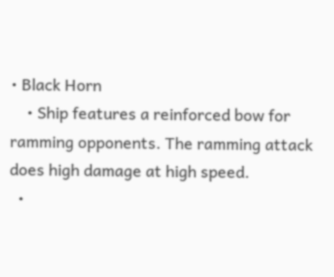• Black Horn
    • Ship features a reinforced bow for ramming opponents. The ramming attack does high damage at high speed.
  •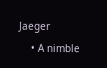Jaeger
    • A nimble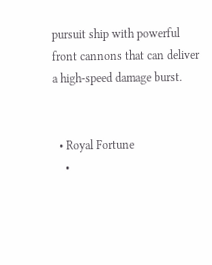pursuit ship with powerful front cannons that can deliver a high-speed damage burst.


  • Royal Fortune
    •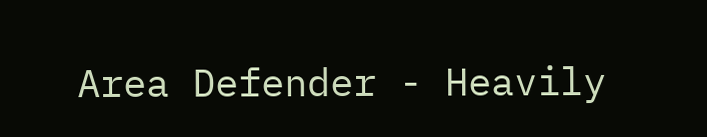Area Defender - Heavily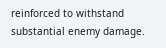reinforced to withstand substantial enemy damage.